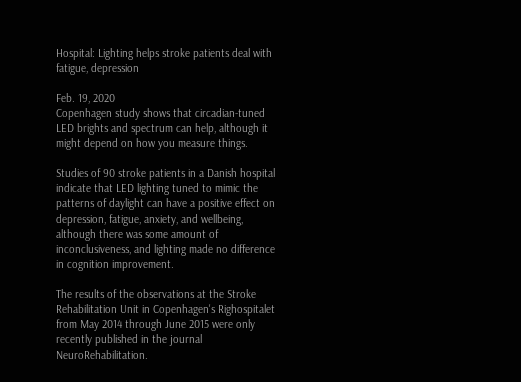Hospital: Lighting helps stroke patients deal with fatigue, depression

Feb. 19, 2020
Copenhagen study shows that circadian-tuned LED brights and spectrum can help, although it might depend on how you measure things.

Studies of 90 stroke patients in a Danish hospital indicate that LED lighting tuned to mimic the patterns of daylight can have a positive effect on depression, fatigue, anxiety, and wellbeing, although there was some amount of inconclusiveness, and lighting made no difference in cognition improvement.

The results of the observations at the Stroke Rehabilitation Unit in Copenhagen's Righospitalet from May 2014 through June 2015 were only recently published in the journal NeuroRehabilitation.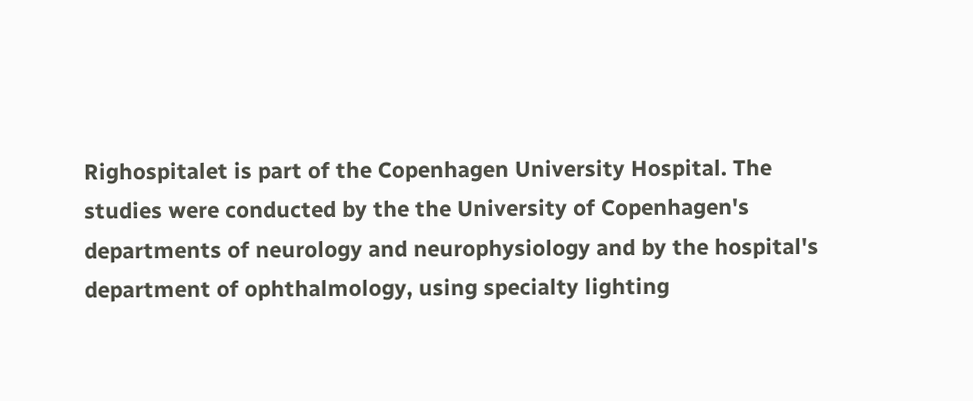Righospitalet is part of the Copenhagen University Hospital. The studies were conducted by the the University of Copenhagen's departments of neurology and neurophysiology and by the hospital's department of ophthalmology, using specialty lighting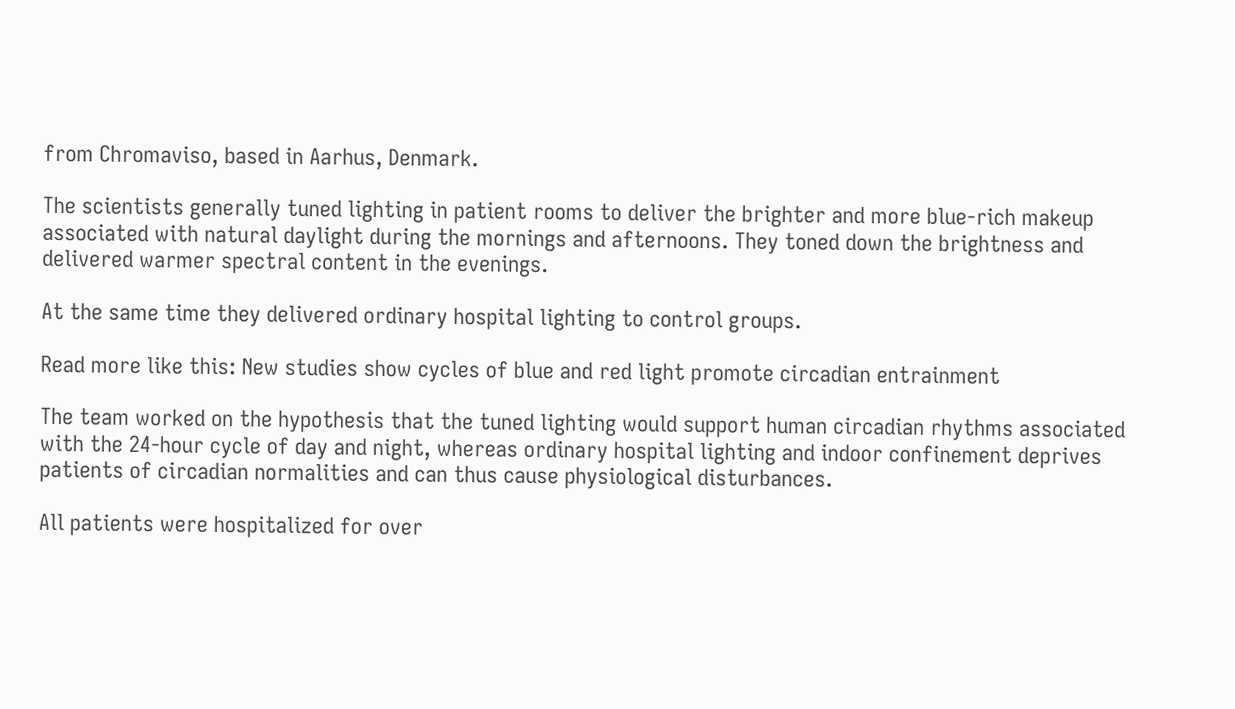from Chromaviso, based in Aarhus, Denmark.

The scientists generally tuned lighting in patient rooms to deliver the brighter and more blue-rich makeup associated with natural daylight during the mornings and afternoons. They toned down the brightness and delivered warmer spectral content in the evenings.

At the same time they delivered ordinary hospital lighting to control groups.

Read more like this: New studies show cycles of blue and red light promote circadian entrainment

The team worked on the hypothesis that the tuned lighting would support human circadian rhythms associated with the 24-hour cycle of day and night, whereas ordinary hospital lighting and indoor confinement deprives patients of circadian normalities and can thus cause physiological disturbances.

All patients were hospitalized for over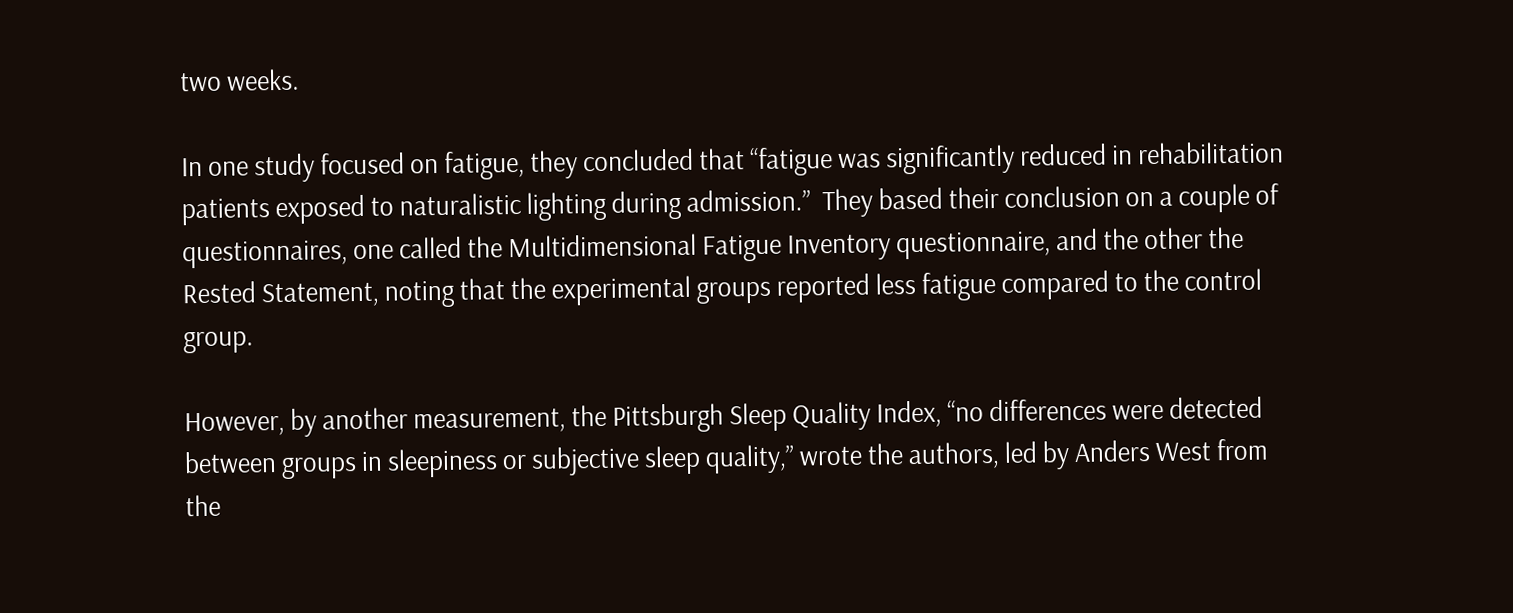two weeks.

In one study focused on fatigue, they concluded that “fatigue was significantly reduced in rehabilitation patients exposed to naturalistic lighting during admission.”  They based their conclusion on a couple of questionnaires, one called the Multidimensional Fatigue Inventory questionnaire, and the other the Rested Statement, noting that the experimental groups reported less fatigue compared to the control group.

However, by another measurement, the Pittsburgh Sleep Quality Index, “no differences were detected between groups in sleepiness or subjective sleep quality,” wrote the authors, led by Anders West from the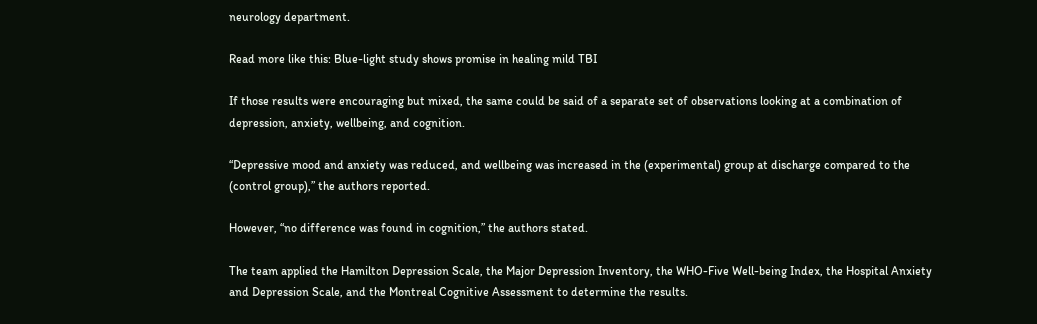neurology department.

Read more like this: Blue-light study shows promise in healing mild TBI

If those results were encouraging but mixed, the same could be said of a separate set of observations looking at a combination of depression, anxiety, wellbeing, and cognition.

“Depressive mood and anxiety was reduced, and wellbeing was increased in the (experimental) group at discharge compared to the (control group),” the authors reported.

However, “no difference was found in cognition,” the authors stated.

The team applied the Hamilton Depression Scale, the Major Depression Inventory, the WHO-Five Well-being Index, the Hospital Anxiety and Depression Scale, and the Montreal Cognitive Assessment to determine the results.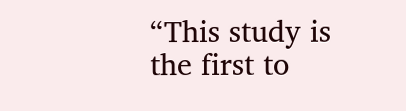“This study is the first to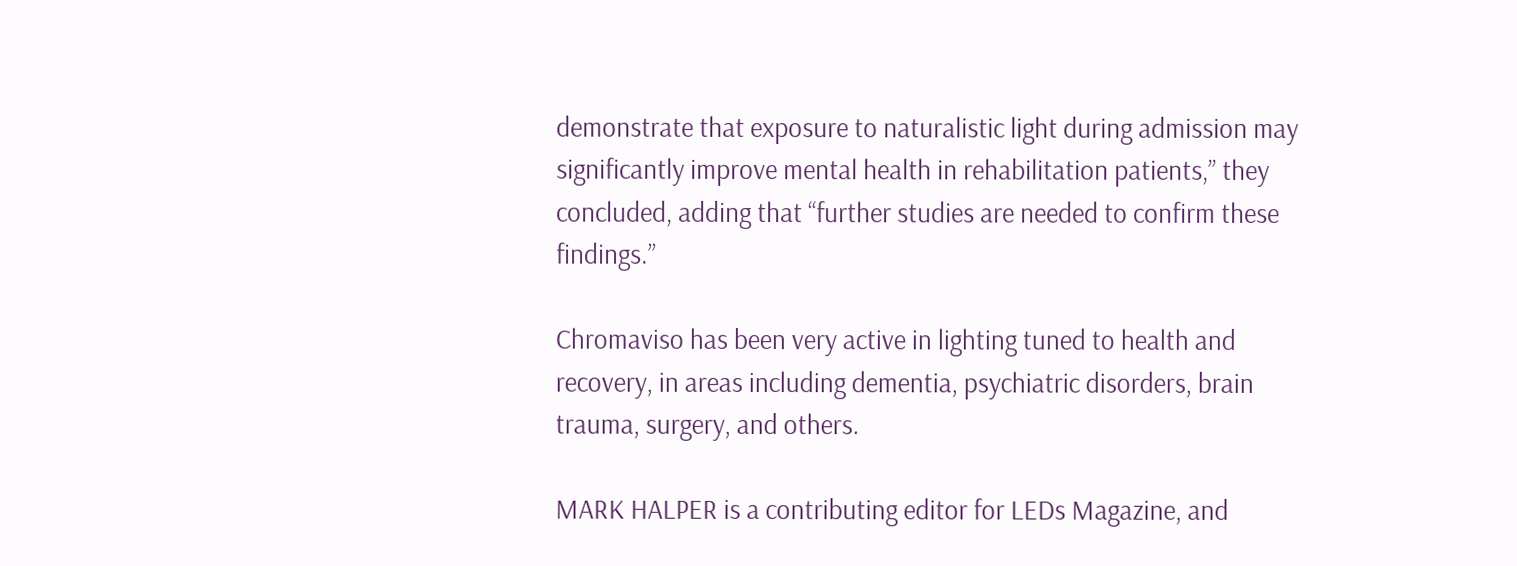demonstrate that exposure to naturalistic light during admission may significantly improve mental health in rehabilitation patients,” they concluded, adding that “further studies are needed to confirm these findings.”

Chromaviso has been very active in lighting tuned to health and recovery, in areas including dementia, psychiatric disorders, brain trauma, surgery, and others.

MARK HALPER is a contributing editor for LEDs Magazine, and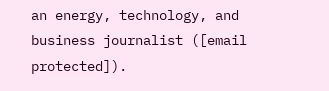an energy, technology, and business journalist ([email protected]).